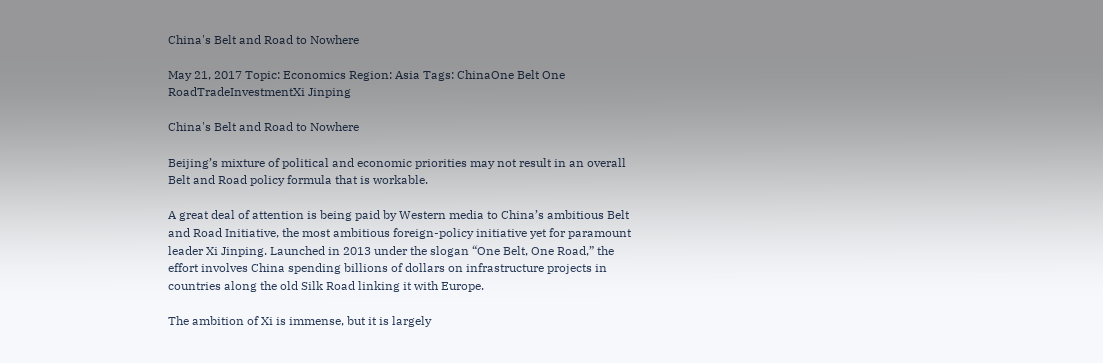China's Belt and Road to Nowhere

May 21, 2017 Topic: Economics Region: Asia Tags: ChinaOne Belt One RoadTradeInvestmentXi Jinping

China's Belt and Road to Nowhere

Beijing’s mixture of political and economic priorities may not result in an overall Belt and Road policy formula that is workable.

A great deal of attention is being paid by Western media to China’s ambitious Belt and Road Initiative, the most ambitious foreign-policy initiative yet for paramount leader Xi Jinping. Launched in 2013 under the slogan “One Belt, One Road,” the effort involves China spending billions of dollars on infrastructure projects in countries along the old Silk Road linking it with Europe.

The ambition of Xi is immense, but it is largely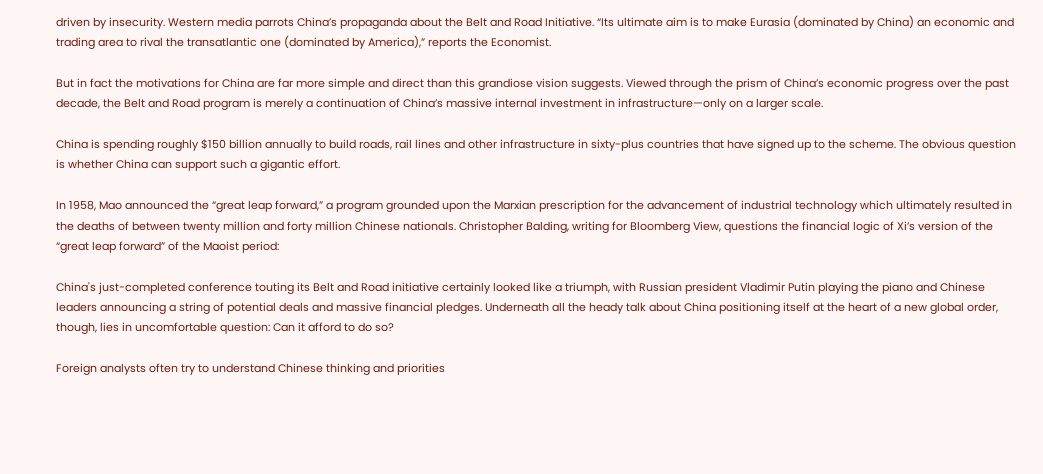driven by insecurity. Western media parrots China’s propaganda about the Belt and Road Initiative. “Its ultimate aim is to make Eurasia (dominated by China) an economic and trading area to rival the transatlantic one (dominated by America),” reports the Economist.

But in fact the motivations for China are far more simple and direct than this grandiose vision suggests. Viewed through the prism of China’s economic progress over the past decade, the Belt and Road program is merely a continuation of China’s massive internal investment in infrastructure—only on a larger scale.

China is spending roughly $150 billion annually to build roads, rail lines and other infrastructure in sixty-plus countries that have signed up to the scheme. The obvious question is whether China can support such a gigantic effort.

In 1958, Mao announced the “great leap forward,” a program grounded upon the Marxian prescription for the advancement of industrial technology which ultimately resulted in the deaths of between twenty million and forty million Chinese nationals. Christopher Balding, writing for Bloomberg View, questions the financial logic of Xi’s version of the “great leap forward” of the Maoist period:

China's just-completed conference touting its Belt and Road initiative certainly looked like a triumph, with Russian president Vladimir Putin playing the piano and Chinese leaders announcing a string of potential deals and massive financial pledges. Underneath all the heady talk about China positioning itself at the heart of a new global order, though, lies in uncomfortable question: Can it afford to do so?

Foreign analysts often try to understand Chinese thinking and priorities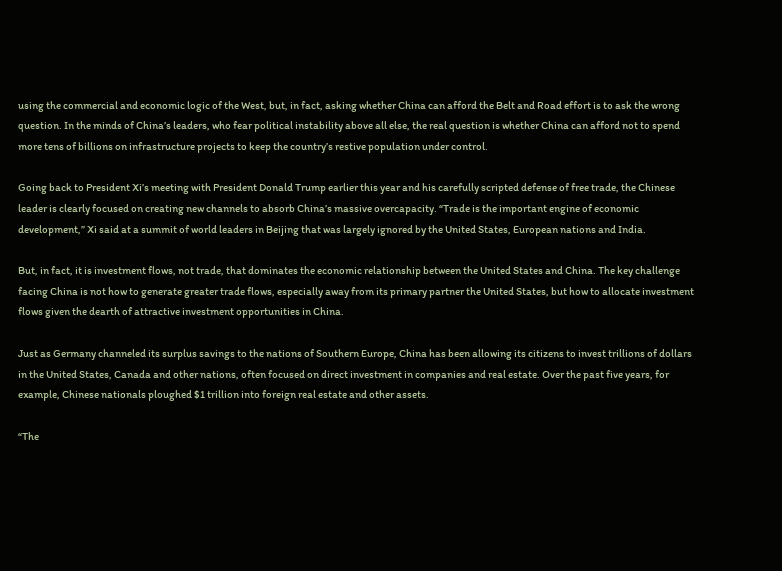using the commercial and economic logic of the West, but, in fact, asking whether China can afford the Belt and Road effort is to ask the wrong question. In the minds of China’s leaders, who fear political instability above all else, the real question is whether China can afford not to spend more tens of billions on infrastructure projects to keep the country’s restive population under control.

Going back to President Xi’s meeting with President Donald Trump earlier this year and his carefully scripted defense of free trade, the Chinese leader is clearly focused on creating new channels to absorb China’s massive overcapacity. “Trade is the important engine of economic development,” Xi said at a summit of world leaders in Beijing that was largely ignored by the United States, European nations and India.

But, in fact, it is investment flows, not trade, that dominates the economic relationship between the United States and China. The key challenge facing China is not how to generate greater trade flows, especially away from its primary partner the United States, but how to allocate investment flows given the dearth of attractive investment opportunities in China.

Just as Germany channeled its surplus savings to the nations of Southern Europe, China has been allowing its citizens to invest trillions of dollars in the United States, Canada and other nations, often focused on direct investment in companies and real estate. Over the past five years, for example, Chinese nationals ploughed $1 trillion into foreign real estate and other assets.

“The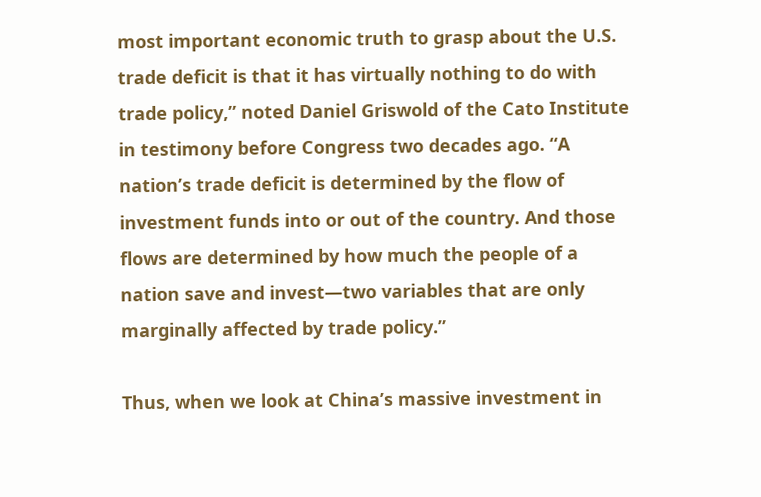most important economic truth to grasp about the U.S. trade deficit is that it has virtually nothing to do with trade policy,” noted Daniel Griswold of the Cato Institute in testimony before Congress two decades ago. “A nation’s trade deficit is determined by the flow of investment funds into or out of the country. And those flows are determined by how much the people of a nation save and invest—two variables that are only marginally affected by trade policy.”

Thus, when we look at China’s massive investment in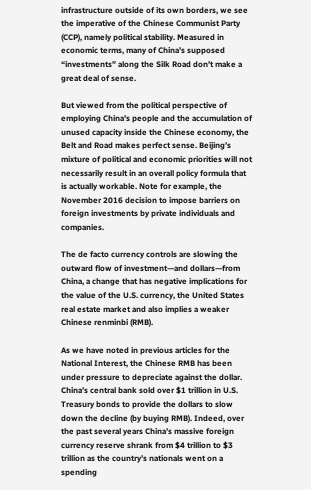infrastructure outside of its own borders, we see the imperative of the Chinese Communist Party (CCP), namely political stability. Measured in economic terms, many of China’s supposed “investments” along the Silk Road don’t make a great deal of sense.

But viewed from the political perspective of employing China’s people and the accumulation of unused capacity inside the Chinese economy, the Belt and Road makes perfect sense. Beijing’s mixture of political and economic priorities will not necessarily result in an overall policy formula that is actually workable. Note for example, the November 2016 decision to impose barriers on foreign investments by private individuals and companies.

The de facto currency controls are slowing the outward flow of investment—and dollars—from China, a change that has negative implications for the value of the U.S. currency, the United States real estate market and also implies a weaker Chinese renminbi (RMB).

As we have noted in previous articles for the National Interest, the Chinese RMB has been under pressure to depreciate against the dollar. China’s central bank sold over $1 trillion in U.S. Treasury bonds to provide the dollars to slow down the decline (by buying RMB). Indeed, over the past several years China’s massive foreign currency reserve shrank from $4 trillion to $3 trillion as the country’s nationals went on a spending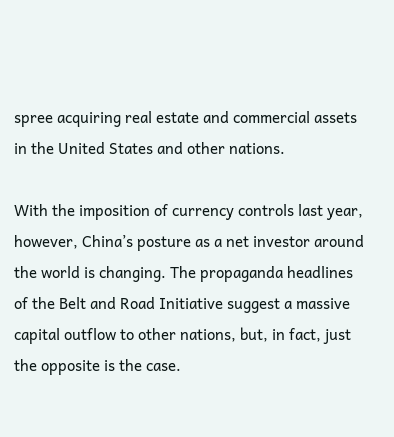spree acquiring real estate and commercial assets in the United States and other nations.

With the imposition of currency controls last year, however, China’s posture as a net investor around the world is changing. The propaganda headlines of the Belt and Road Initiative suggest a massive capital outflow to other nations, but, in fact, just the opposite is the case.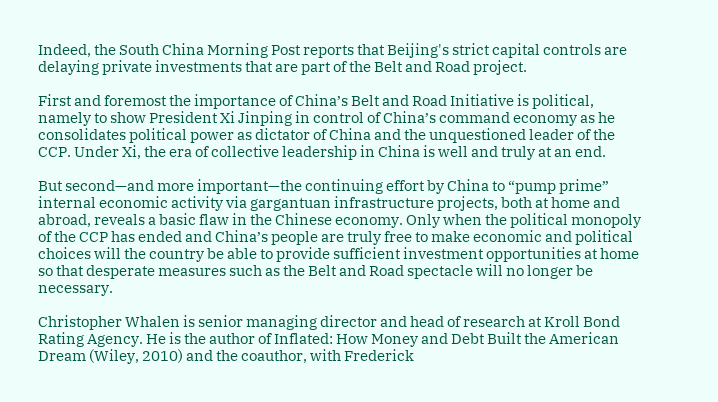Indeed, the South China Morning Post reports that Beijing's strict capital controls are delaying private investments that are part of the Belt and Road project.

First and foremost the importance of China’s Belt and Road Initiative is political, namely to show President Xi Jinping in control of China’s command economy as he consolidates political power as dictator of China and the unquestioned leader of the CCP. Under Xi, the era of collective leadership in China is well and truly at an end.

But second—and more important—the continuing effort by China to “pump prime” internal economic activity via gargantuan infrastructure projects, both at home and abroad, reveals a basic flaw in the Chinese economy. Only when the political monopoly of the CCP has ended and China’s people are truly free to make economic and political choices will the country be able to provide sufficient investment opportunities at home so that desperate measures such as the Belt and Road spectacle will no longer be necessary.

Christopher Whalen is senior managing director and head of research at Kroll Bond Rating Agency. He is the author of Inflated: How Money and Debt Built the American Dream (Wiley, 2010) and the coauthor, with Frederick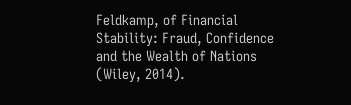Feldkamp, of Financial Stability: Fraud, Confidence and the Wealth of Nations (Wiley, 2014).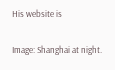His website is

Image: Shanghai at night.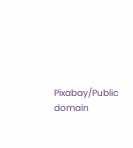Pixabay/Public domain